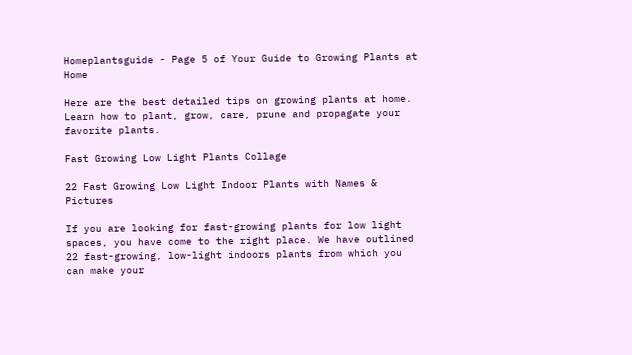Homeplantsguide - Page 5 of Your Guide to Growing Plants at Home

Here are the best detailed tips on growing plants at home. Learn how to plant, grow, care, prune and propagate your favorite plants.

Fast Growing Low Light Plants Collage

22 Fast Growing Low Light Indoor Plants with Names & Pictures

If you are looking for fast-growing plants for low light spaces, you have come to the right place. We have outlined 22 fast-growing, low-light indoors plants from which you can make your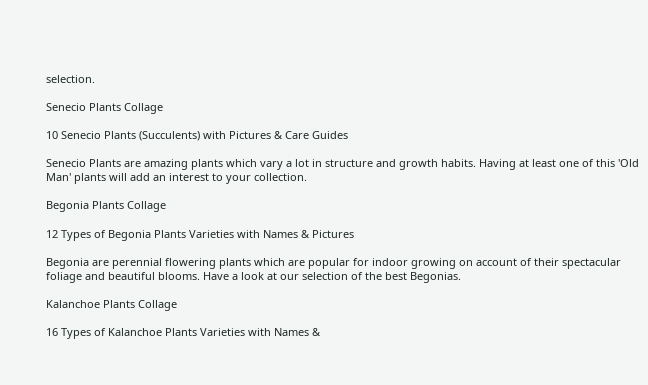selection.

Senecio Plants Collage

10 Senecio Plants (Succulents) with Pictures & Care Guides

Senecio Plants are amazing plants which vary a lot in structure and growth habits. Having at least one of this 'Old Man' plants will add an interest to your collection.

Begonia Plants Collage

12 Types of Begonia Plants Varieties with Names & Pictures

Begonia are perennial flowering plants which are popular for indoor growing on account of their spectacular foliage and beautiful blooms. Have a look at our selection of the best Begonias.

Kalanchoe Plants Collage

16 Types of Kalanchoe Plants Varieties with Names &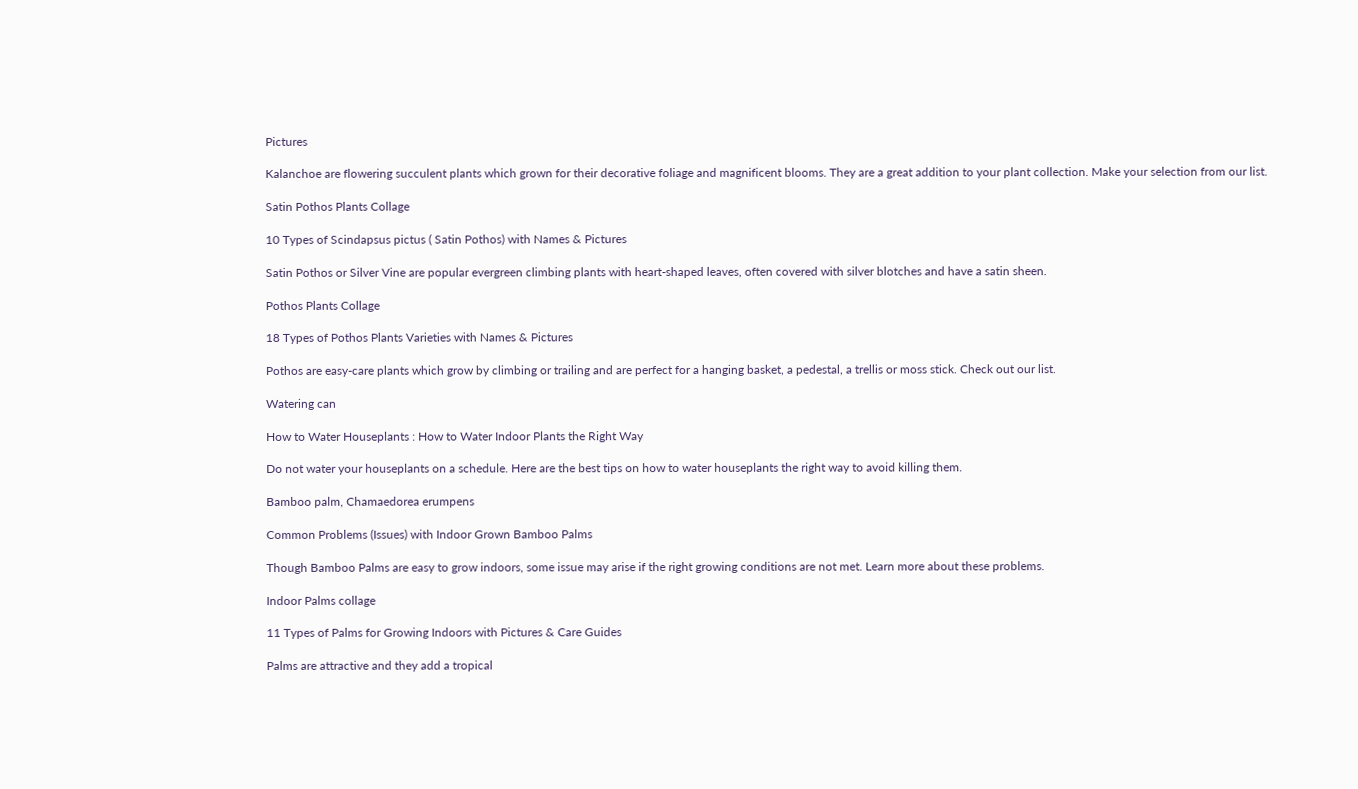Pictures

Kalanchoe are flowering succulent plants which grown for their decorative foliage and magnificent blooms. They are a great addition to your plant collection. Make your selection from our list.

Satin Pothos Plants Collage

10 Types of Scindapsus pictus ( Satin Pothos) with Names & Pictures

Satin Pothos or Silver Vine are popular evergreen climbing plants with heart-shaped leaves, often covered with silver blotches and have a satin sheen.

Pothos Plants Collage

18 Types of Pothos Plants Varieties with Names & Pictures

Pothos are easy-care plants which grow by climbing or trailing and are perfect for a hanging basket, a pedestal, a trellis or moss stick. Check out our list.

Watering can

How to Water Houseplants : How to Water Indoor Plants the Right Way

Do not water your houseplants on a schedule. Here are the best tips on how to water houseplants the right way to avoid killing them.

Bamboo palm, Chamaedorea erumpens

Common Problems (Issues) with Indoor Grown Bamboo Palms

Though Bamboo Palms are easy to grow indoors, some issue may arise if the right growing conditions are not met. Learn more about these problems.

Indoor Palms collage

11 Types of Palms for Growing Indoors with Pictures & Care Guides

Palms are attractive and they add a tropical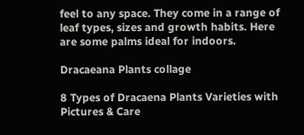feel to any space. They come in a range of leaf types, sizes and growth habits. Here are some palms ideal for indoors.

Dracaeana Plants collage

8 Types of Dracaena Plants Varieties with Pictures & Care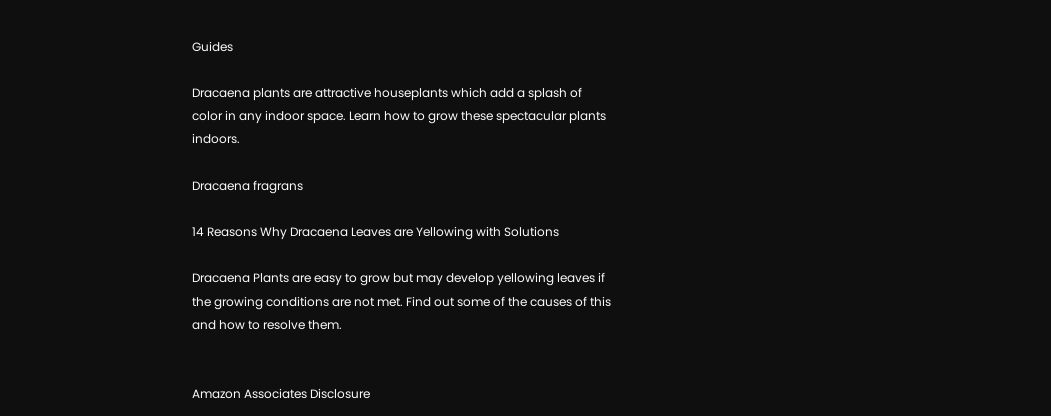Guides

Dracaena plants are attractive houseplants which add a splash of color in any indoor space. Learn how to grow these spectacular plants indoors.

Dracaena fragrans

14 Reasons Why Dracaena Leaves are Yellowing with Solutions

Dracaena Plants are easy to grow but may develop yellowing leaves if the growing conditions are not met. Find out some of the causes of this and how to resolve them.


Amazon Associates Disclosure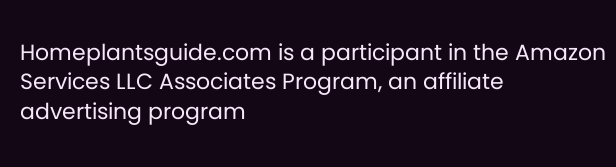Homeplantsguide.com is a participant in the Amazon Services LLC Associates Program, an affiliate advertising program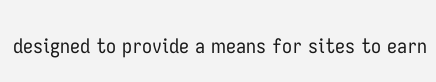designed to provide a means for sites to earn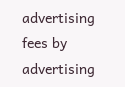advertising fees by advertising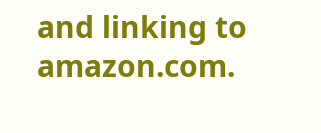and linking to amazon.com.